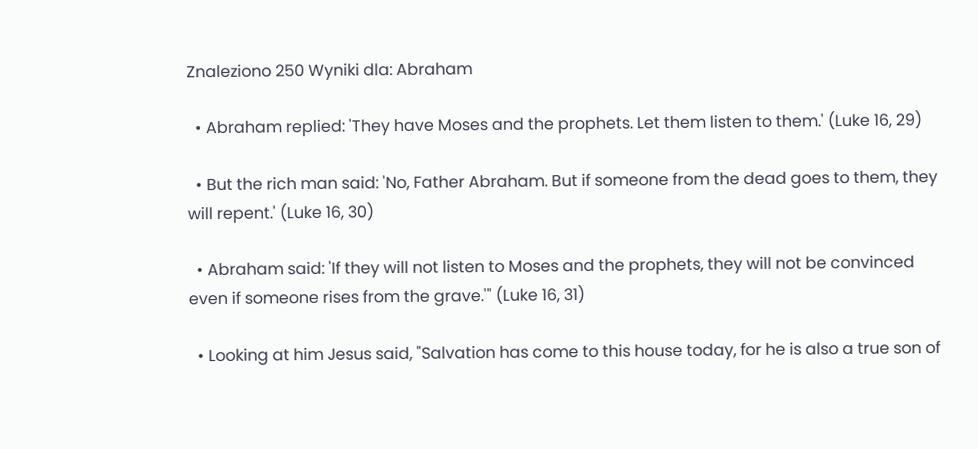Znaleziono 250 Wyniki dla: Abraham

  • Abraham replied: 'They have Moses and the prophets. Let them listen to them.' (Luke 16, 29)

  • But the rich man said: 'No, Father Abraham. But if someone from the dead goes to them, they will repent.' (Luke 16, 30)

  • Abraham said: 'If they will not listen to Moses and the prophets, they will not be convinced even if someone rises from the grave.'" (Luke 16, 31)

  • Looking at him Jesus said, "Salvation has come to this house today, for he is also a true son of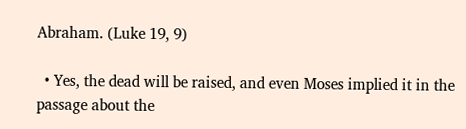Abraham. (Luke 19, 9)

  • Yes, the dead will be raised, and even Moses implied it in the passage about the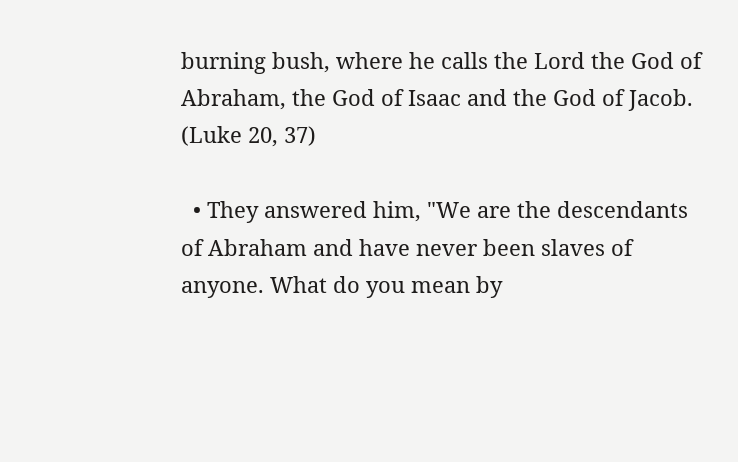burning bush, where he calls the Lord the God of Abraham, the God of Isaac and the God of Jacob. (Luke 20, 37)

  • They answered him, "We are the descendants of Abraham and have never been slaves of anyone. What do you mean by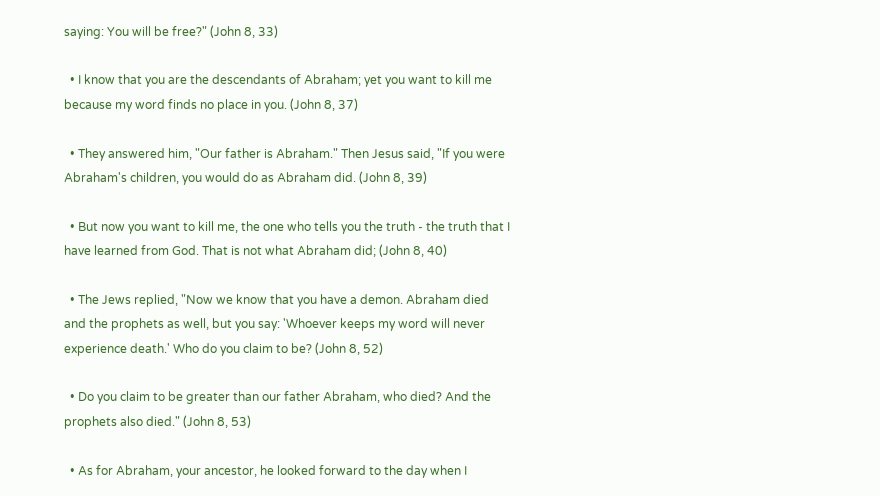saying: You will be free?" (John 8, 33)

  • I know that you are the descendants of Abraham; yet you want to kill me because my word finds no place in you. (John 8, 37)

  • They answered him, "Our father is Abraham." Then Jesus said, "If you were Abraham's children, you would do as Abraham did. (John 8, 39)

  • But now you want to kill me, the one who tells you the truth - the truth that I have learned from God. That is not what Abraham did; (John 8, 40)

  • The Jews replied, "Now we know that you have a demon. Abraham died and the prophets as well, but you say: 'Whoever keeps my word will never experience death.' Who do you claim to be? (John 8, 52)

  • Do you claim to be greater than our father Abraham, who died? And the prophets also died." (John 8, 53)

  • As for Abraham, your ancestor, he looked forward to the day when I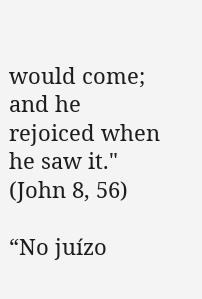would come; and he rejoiced when he saw it." (John 8, 56)

“No juízo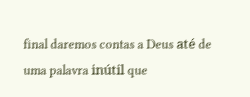final daremos contas a Deus até de uma palavra inútil que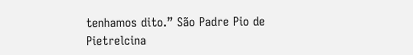tenhamos dito.” São Padre Pio de Pietrelcina